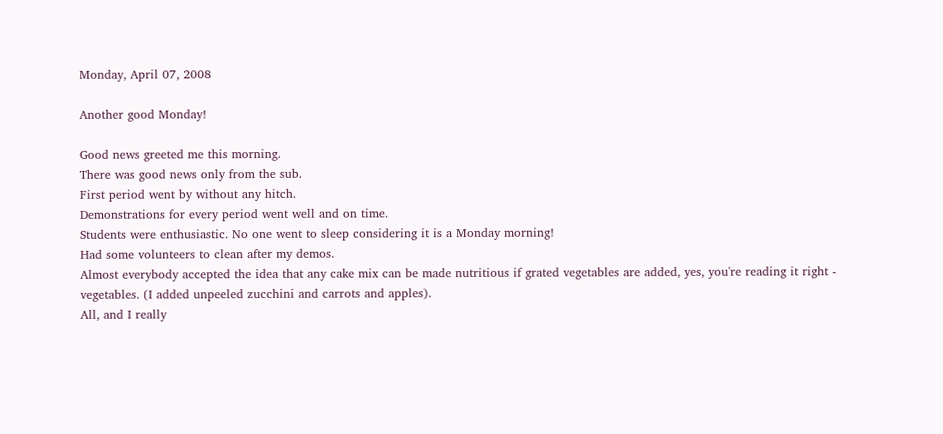Monday, April 07, 2008

Another good Monday!

Good news greeted me this morning.
There was good news only from the sub.
First period went by without any hitch.
Demonstrations for every period went well and on time.
Students were enthusiastic. No one went to sleep considering it is a Monday morning!
Had some volunteers to clean after my demos.
Almost everybody accepted the idea that any cake mix can be made nutritious if grated vegetables are added, yes, you're reading it right - vegetables. (I added unpeeled zucchini and carrots and apples).
All, and I really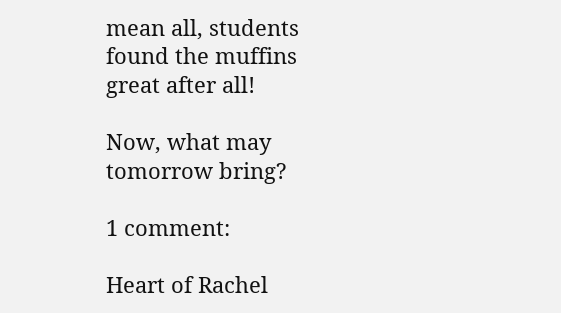mean all, students found the muffins great after all!

Now, what may tomorrow bring?

1 comment:

Heart of Rachel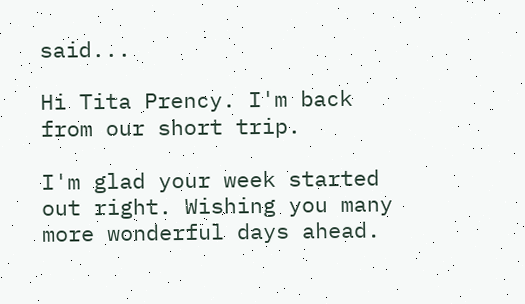said...

Hi Tita Prency. I'm back from our short trip.

I'm glad your week started out right. Wishing you many more wonderful days ahead.